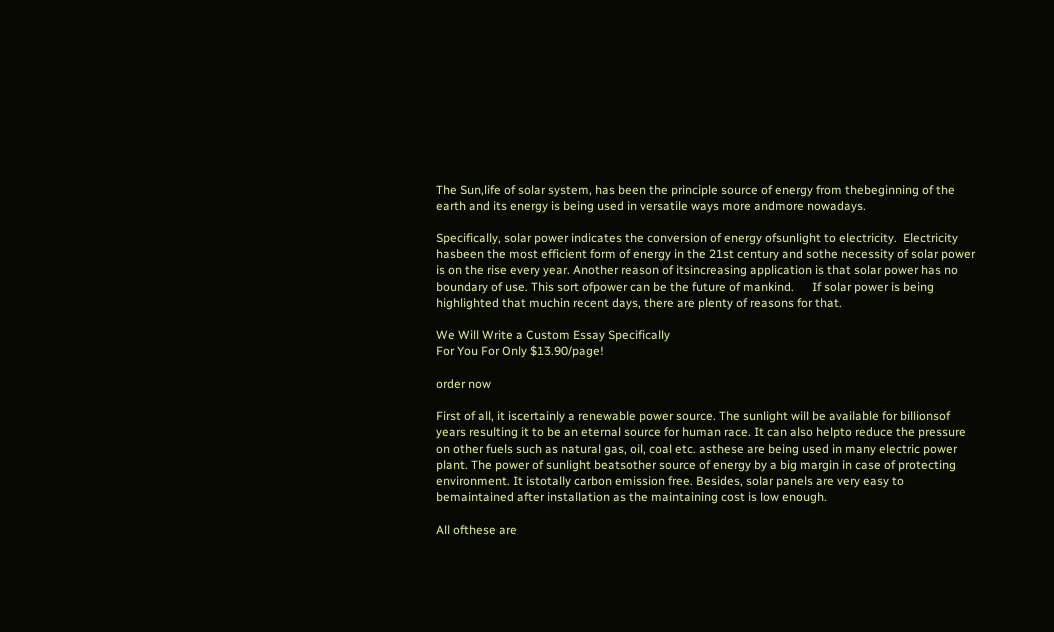The Sun,life of solar system, has been the principle source of energy from thebeginning of the earth and its energy is being used in versatile ways more andmore nowadays.

Specifically, solar power indicates the conversion of energy ofsunlight to electricity.  Electricity hasbeen the most efficient form of energy in the 21st century and sothe necessity of solar power is on the rise every year. Another reason of itsincreasing application is that solar power has no boundary of use. This sort ofpower can be the future of mankind.      If solar power is being highlighted that muchin recent days, there are plenty of reasons for that.

We Will Write a Custom Essay Specifically
For You For Only $13.90/page!

order now

First of all, it iscertainly a renewable power source. The sunlight will be available for billionsof years resulting it to be an eternal source for human race. It can also helpto reduce the pressure on other fuels such as natural gas, oil, coal etc. asthese are being used in many electric power plant. The power of sunlight beatsother source of energy by a big margin in case of protecting environment. It istotally carbon emission free. Besides, solar panels are very easy to bemaintained after installation as the maintaining cost is low enough.

All ofthese are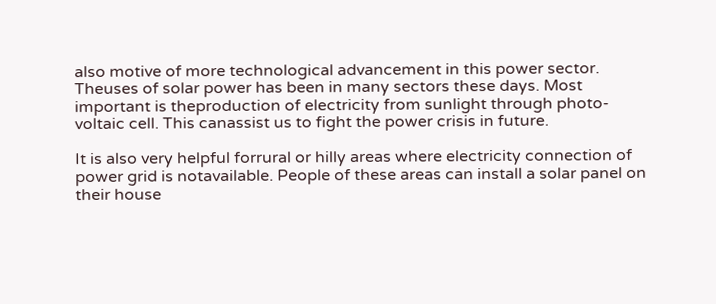also motive of more technological advancement in this power sector.      Theuses of solar power has been in many sectors these days. Most important is theproduction of electricity from sunlight through photo-voltaic cell. This canassist us to fight the power crisis in future.

It is also very helpful forrural or hilly areas where electricity connection of power grid is notavailable. People of these areas can install a solar panel on their house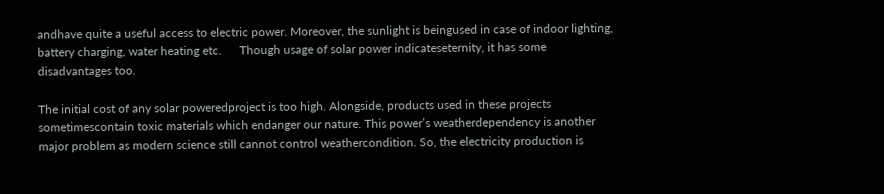andhave quite a useful access to electric power. Moreover, the sunlight is beingused in case of indoor lighting, battery charging, water heating etc.      Though usage of solar power indicateseternity, it has some disadvantages too.

The initial cost of any solar poweredproject is too high. Alongside, products used in these projects sometimescontain toxic materials which endanger our nature. This power’s weatherdependency is another major problem as modern science still cannot control weathercondition. So, the electricity production is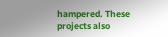hampered. These projects also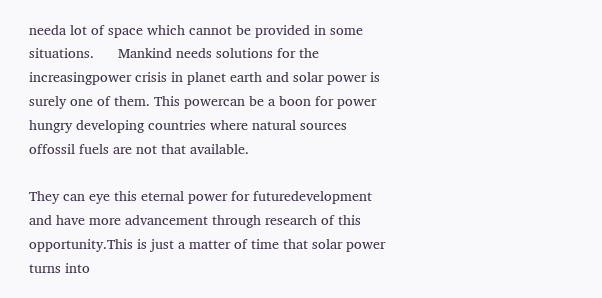needa lot of space which cannot be provided in some situations.      Mankind needs solutions for the increasingpower crisis in planet earth and solar power is surely one of them. This powercan be a boon for power hungry developing countries where natural sources offossil fuels are not that available.

They can eye this eternal power for futuredevelopment and have more advancement through research of this opportunity.This is just a matter of time that solar power turns into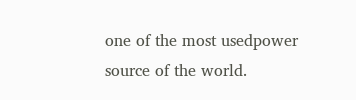one of the most usedpower source of the world.